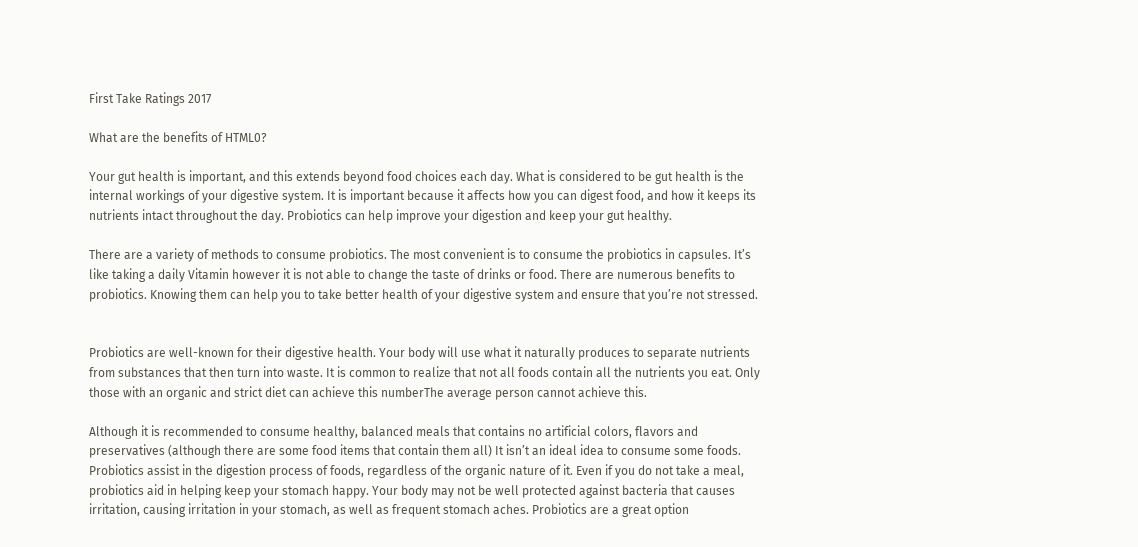First Take Ratings 2017

What are the benefits of HTML0?

Your gut health is important, and this extends beyond food choices each day. What is considered to be gut health is the internal workings of your digestive system. It is important because it affects how you can digest food, and how it keeps its nutrients intact throughout the day. Probiotics can help improve your digestion and keep your gut healthy.

There are a variety of methods to consume probiotics. The most convenient is to consume the probiotics in capsules. It’s like taking a daily Vitamin however it is not able to change the taste of drinks or food. There are numerous benefits to probiotics. Knowing them can help you to take better health of your digestive system and ensure that you’re not stressed.


Probiotics are well-known for their digestive health. Your body will use what it naturally produces to separate nutrients from substances that then turn into waste. It is common to realize that not all foods contain all the nutrients you eat. Only those with an organic and strict diet can achieve this numberThe average person cannot achieve this.

Although it is recommended to consume healthy, balanced meals that contains no artificial colors, flavors and preservatives (although there are some food items that contain them all) It isn’t an ideal idea to consume some foods. Probiotics assist in the digestion process of foods, regardless of the organic nature of it. Even if you do not take a meal, probiotics aid in helping keep your stomach happy. Your body may not be well protected against bacteria that causes irritation, causing irritation in your stomach, as well as frequent stomach aches. Probiotics are a great option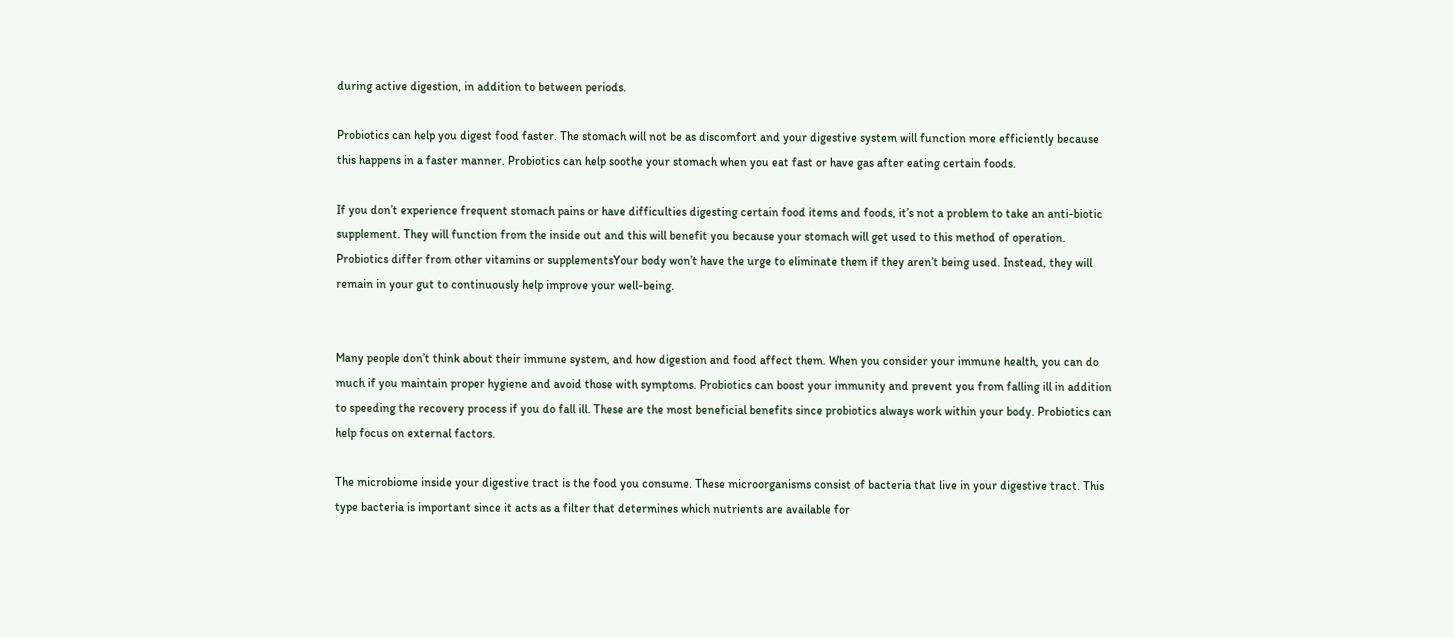during active digestion, in addition to between periods.

Probiotics can help you digest food faster. The stomach will not be as discomfort and your digestive system will function more efficiently because this happens in a faster manner. Probiotics can help soothe your stomach when you eat fast or have gas after eating certain foods.

If you don’t experience frequent stomach pains or have difficulties digesting certain food items and foods, it’s not a problem to take an anti-biotic supplement. They will function from the inside out and this will benefit you because your stomach will get used to this method of operation. Probiotics differ from other vitamins or supplementsYour body won’t have the urge to eliminate them if they aren’t being used. Instead, they will remain in your gut to continuously help improve your well-being.


Many people don’t think about their immune system, and how digestion and food affect them. When you consider your immune health, you can do much if you maintain proper hygiene and avoid those with symptoms. Probiotics can boost your immunity and prevent you from falling ill in addition to speeding the recovery process if you do fall ill. These are the most beneficial benefits since probiotics always work within your body. Probiotics can help focus on external factors.

The microbiome inside your digestive tract is the food you consume. These microorganisms consist of bacteria that live in your digestive tract. This type bacteria is important since it acts as a filter that determines which nutrients are available for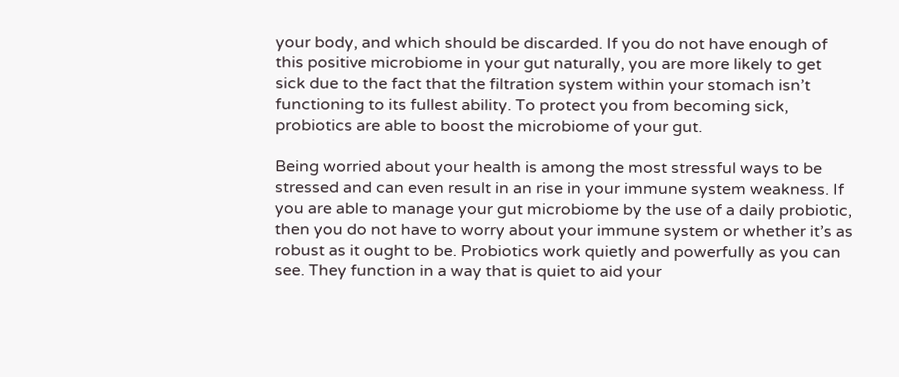your body, and which should be discarded. If you do not have enough of this positive microbiome in your gut naturally, you are more likely to get sick due to the fact that the filtration system within your stomach isn’t functioning to its fullest ability. To protect you from becoming sick, probiotics are able to boost the microbiome of your gut.

Being worried about your health is among the most stressful ways to be stressed and can even result in an rise in your immune system weakness. If you are able to manage your gut microbiome by the use of a daily probiotic, then you do not have to worry about your immune system or whether it’s as robust as it ought to be. Probiotics work quietly and powerfully as you can see. They function in a way that is quiet to aid your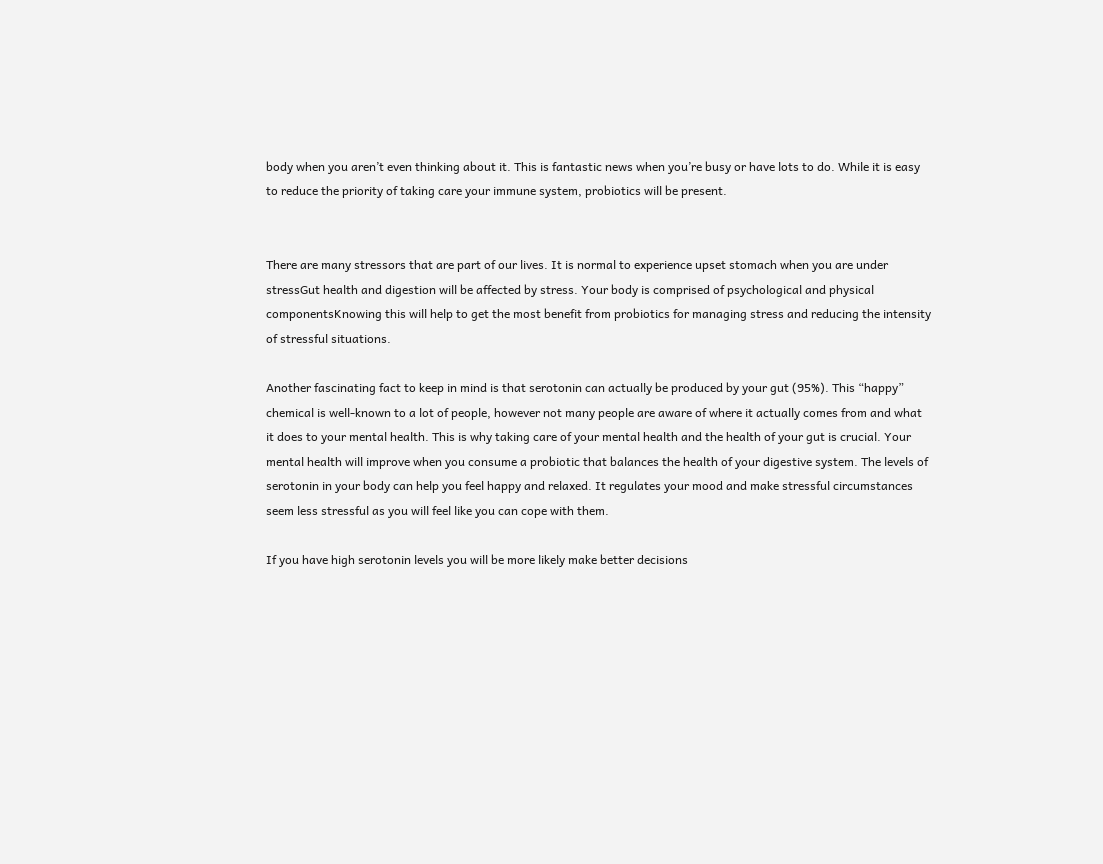body when you aren’t even thinking about it. This is fantastic news when you’re busy or have lots to do. While it is easy to reduce the priority of taking care your immune system, probiotics will be present.


There are many stressors that are part of our lives. It is normal to experience upset stomach when you are under stressGut health and digestion will be affected by stress. Your body is comprised of psychological and physical componentsKnowing this will help to get the most benefit from probiotics for managing stress and reducing the intensity of stressful situations.

Another fascinating fact to keep in mind is that serotonin can actually be produced by your gut (95%). This “happy” chemical is well-known to a lot of people, however not many people are aware of where it actually comes from and what it does to your mental health. This is why taking care of your mental health and the health of your gut is crucial. Your mental health will improve when you consume a probiotic that balances the health of your digestive system. The levels of serotonin in your body can help you feel happy and relaxed. It regulates your mood and make stressful circumstances seem less stressful as you will feel like you can cope with them.

If you have high serotonin levels you will be more likely make better decisions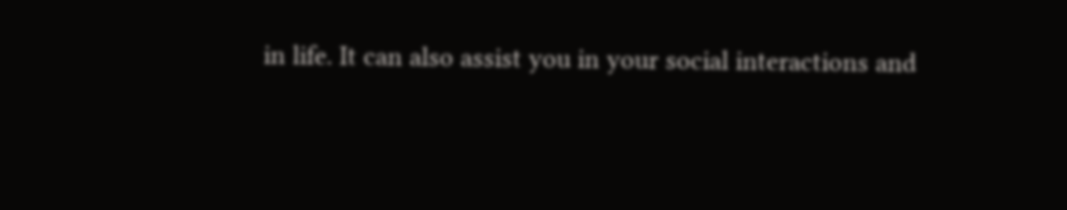in life. It can also assist you in your social interactions and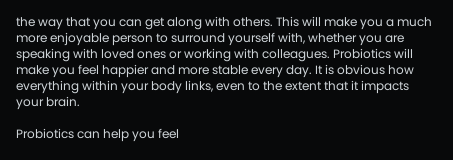the way that you can get along with others. This will make you a much more enjoyable person to surround yourself with, whether you are speaking with loved ones or working with colleagues. Probiotics will make you feel happier and more stable every day. It is obvious how everything within your body links, even to the extent that it impacts your brain.

Probiotics can help you feel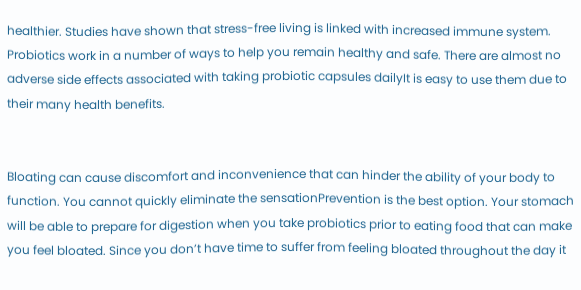healthier. Studies have shown that stress-free living is linked with increased immune system. Probiotics work in a number of ways to help you remain healthy and safe. There are almost no adverse side effects associated with taking probiotic capsules dailyIt is easy to use them due to their many health benefits.


Bloating can cause discomfort and inconvenience that can hinder the ability of your body to function. You cannot quickly eliminate the sensationPrevention is the best option. Your stomach will be able to prepare for digestion when you take probiotics prior to eating food that can make you feel bloated. Since you don’t have time to suffer from feeling bloated throughout the day it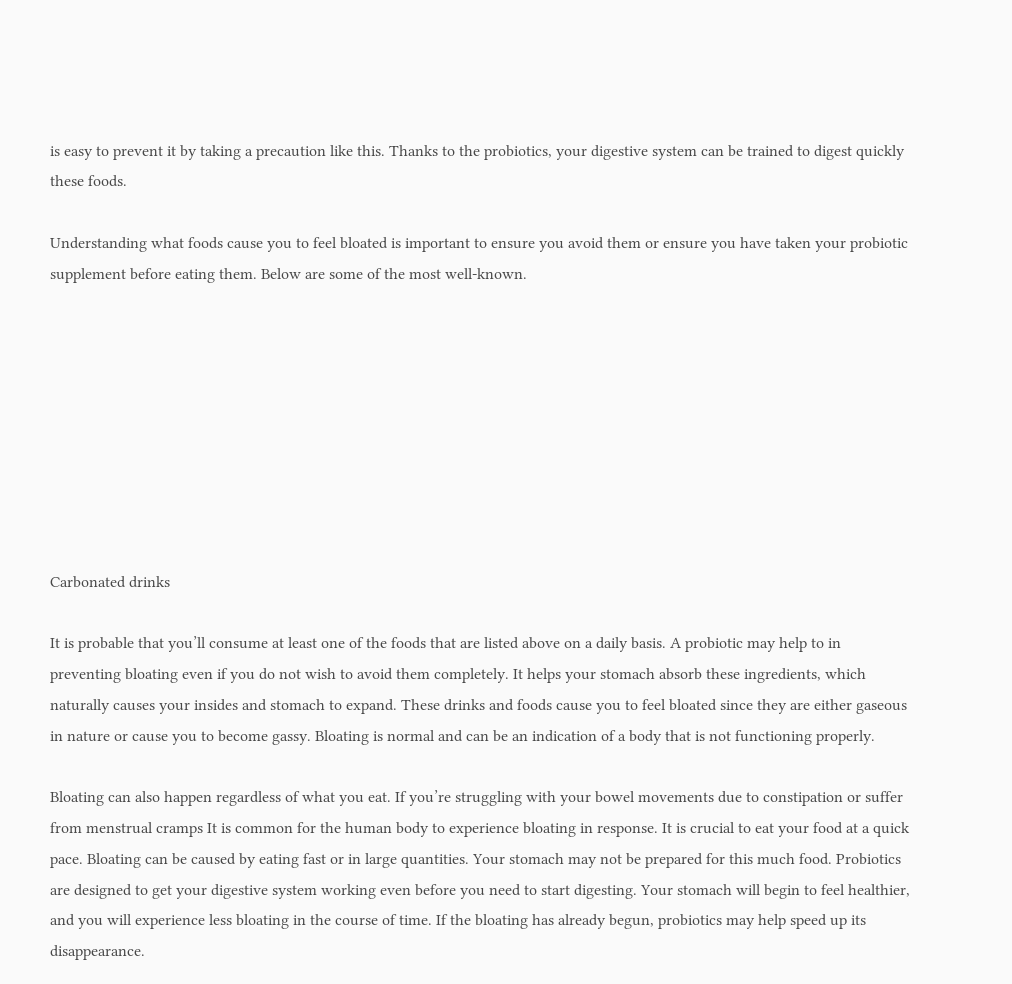is easy to prevent it by taking a precaution like this. Thanks to the probiotics, your digestive system can be trained to digest quickly these foods.

Understanding what foods cause you to feel bloated is important to ensure you avoid them or ensure you have taken your probiotic supplement before eating them. Below are some of the most well-known.









Carbonated drinks

It is probable that you’ll consume at least one of the foods that are listed above on a daily basis. A probiotic may help to in preventing bloating even if you do not wish to avoid them completely. It helps your stomach absorb these ingredients, which naturally causes your insides and stomach to expand. These drinks and foods cause you to feel bloated since they are either gaseous in nature or cause you to become gassy. Bloating is normal and can be an indication of a body that is not functioning properly.

Bloating can also happen regardless of what you eat. If you’re struggling with your bowel movements due to constipation or suffer from menstrual cramps It is common for the human body to experience bloating in response. It is crucial to eat your food at a quick pace. Bloating can be caused by eating fast or in large quantities. Your stomach may not be prepared for this much food. Probiotics are designed to get your digestive system working even before you need to start digesting. Your stomach will begin to feel healthier, and you will experience less bloating in the course of time. If the bloating has already begun, probiotics may help speed up its disappearance.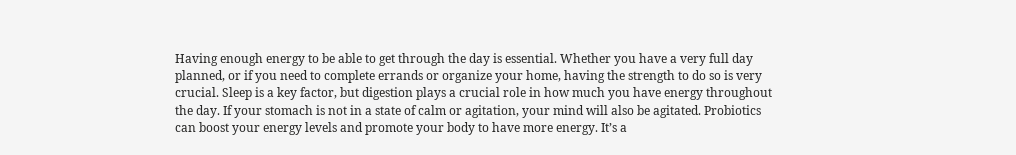Having enough energy to be able to get through the day is essential. Whether you have a very full day planned, or if you need to complete errands or organize your home, having the strength to do so is very crucial. Sleep is a key factor, but digestion plays a crucial role in how much you have energy throughout the day. If your stomach is not in a state of calm or agitation, your mind will also be agitated. Probiotics can boost your energy levels and promote your body to have more energy. It’s a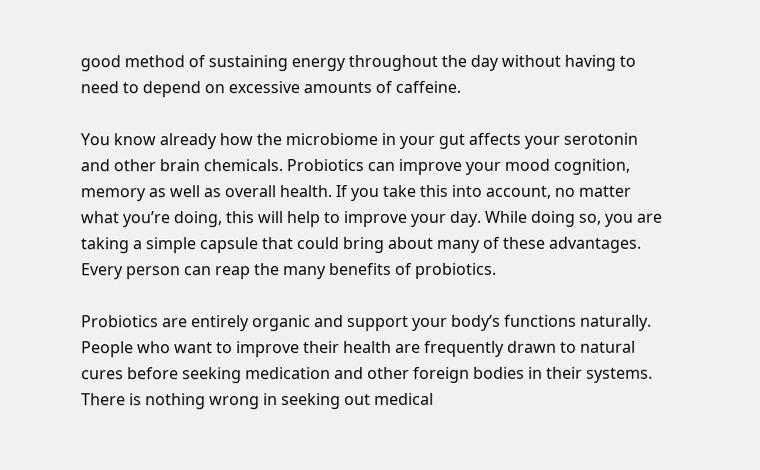good method of sustaining energy throughout the day without having to need to depend on excessive amounts of caffeine.

You know already how the microbiome in your gut affects your serotonin and other brain chemicals. Probiotics can improve your mood cognition, memory as well as overall health. If you take this into account, no matter what you’re doing, this will help to improve your day. While doing so, you are taking a simple capsule that could bring about many of these advantages. Every person can reap the many benefits of probiotics.

Probiotics are entirely organic and support your body’s functions naturally. People who want to improve their health are frequently drawn to natural cures before seeking medication and other foreign bodies in their systems. There is nothing wrong in seeking out medical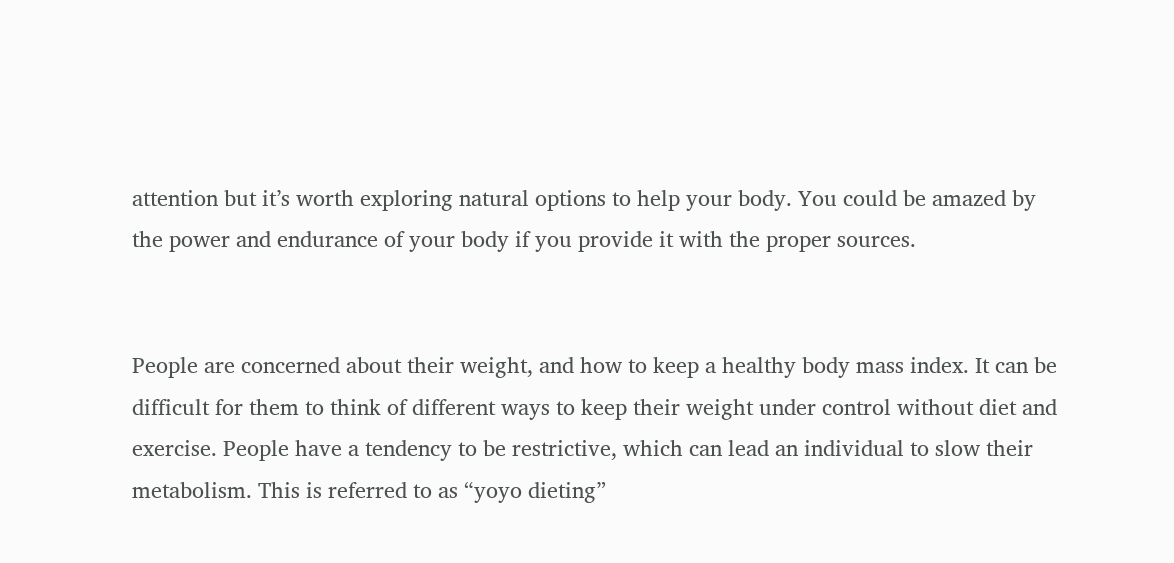attention but it’s worth exploring natural options to help your body. You could be amazed by the power and endurance of your body if you provide it with the proper sources.


People are concerned about their weight, and how to keep a healthy body mass index. It can be difficult for them to think of different ways to keep their weight under control without diet and exercise. People have a tendency to be restrictive, which can lead an individual to slow their metabolism. This is referred to as “yoyo dieting”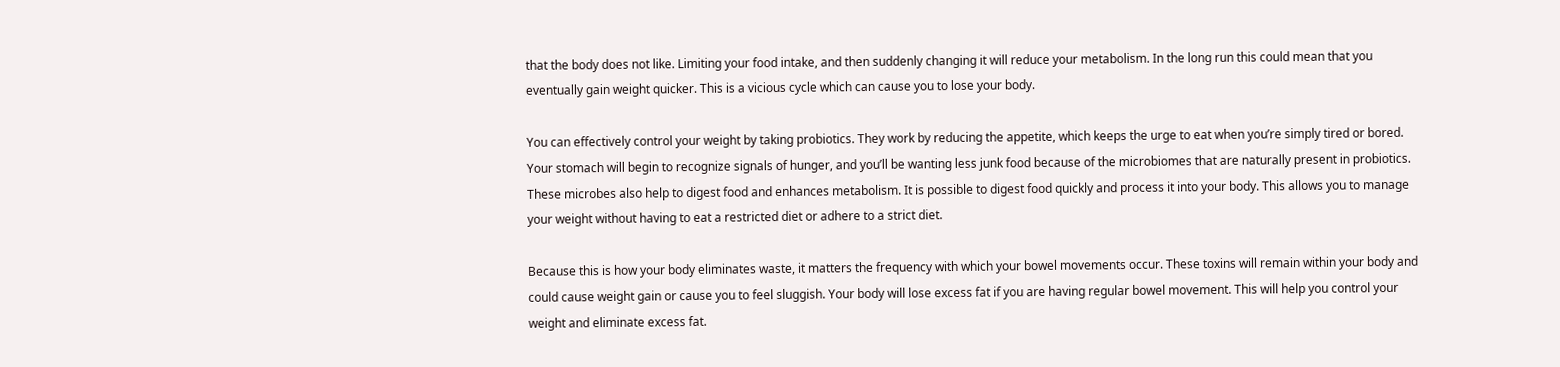that the body does not like. Limiting your food intake, and then suddenly changing it will reduce your metabolism. In the long run this could mean that you eventually gain weight quicker. This is a vicious cycle which can cause you to lose your body.

You can effectively control your weight by taking probiotics. They work by reducing the appetite, which keeps the urge to eat when you’re simply tired or bored. Your stomach will begin to recognize signals of hunger, and you’ll be wanting less junk food because of the microbiomes that are naturally present in probiotics. These microbes also help to digest food and enhances metabolism. It is possible to digest food quickly and process it into your body. This allows you to manage your weight without having to eat a restricted diet or adhere to a strict diet.

Because this is how your body eliminates waste, it matters the frequency with which your bowel movements occur. These toxins will remain within your body and could cause weight gain or cause you to feel sluggish. Your body will lose excess fat if you are having regular bowel movement. This will help you control your weight and eliminate excess fat.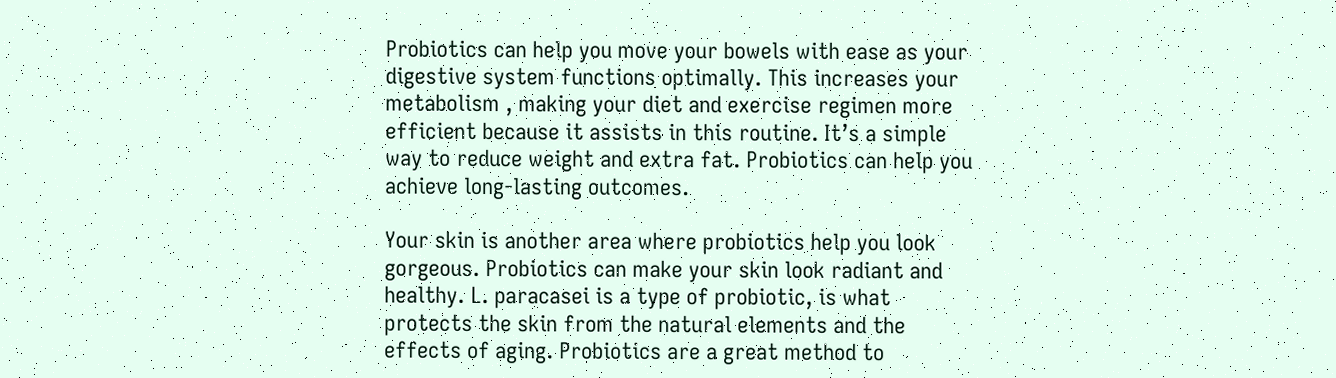Probiotics can help you move your bowels with ease as your digestive system functions optimally. This increases your metabolism , making your diet and exercise regimen more efficient because it assists in this routine. It’s a simple way to reduce weight and extra fat. Probiotics can help you achieve long-lasting outcomes.

Your skin is another area where probiotics help you look gorgeous. Probiotics can make your skin look radiant and healthy. L. paracasei is a type of probiotic, is what protects the skin from the natural elements and the effects of aging. Probiotics are a great method to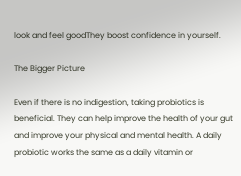look and feel goodThey boost confidence in yourself.

The Bigger Picture

Even if there is no indigestion, taking probiotics is beneficial. They can help improve the health of your gut and improve your physical and mental health. A daily probiotic works the same as a daily vitamin or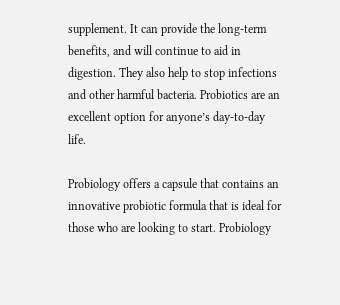supplement. It can provide the long-term benefits, and will continue to aid in digestion. They also help to stop infections and other harmful bacteria. Probiotics are an excellent option for anyone’s day-to-day life.

Probiology offers a capsule that contains an innovative probiotic formula that is ideal for those who are looking to start. Probiology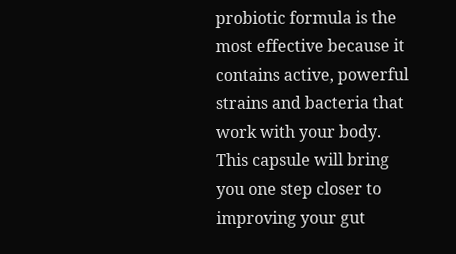probiotic formula is the most effective because it contains active, powerful strains and bacteria that work with your body. This capsule will bring you one step closer to improving your gut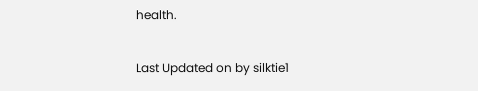health.

Last Updated on by silktie1